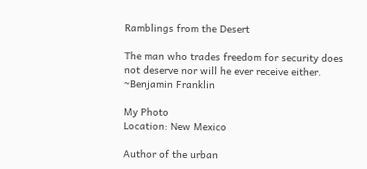Ramblings from the Desert

The man who trades freedom for security does not deserve nor will he ever receive either. ~Benjamin Franklin

My Photo
Location: New Mexico

Author of the urban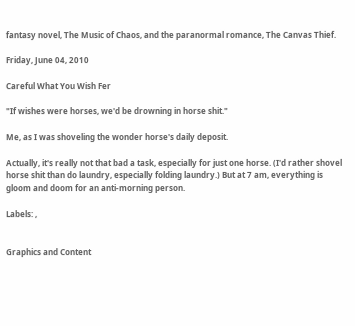fantasy novel, The Music of Chaos, and the paranormal romance, The Canvas Thief.

Friday, June 04, 2010

Careful What You Wish Fer

"If wishes were horses, we'd be drowning in horse shit."

Me, as I was shoveling the wonder horse's daily deposit.

Actually, it's really not that bad a task, especially for just one horse. (I'd rather shovel horse shit than do laundry, especially folding laundry.) But at 7 am, everything is gloom and doom for an anti-morning person.

Labels: ,


Graphics and Content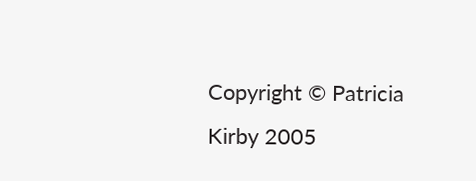Copyright © Patricia Kirby 2005